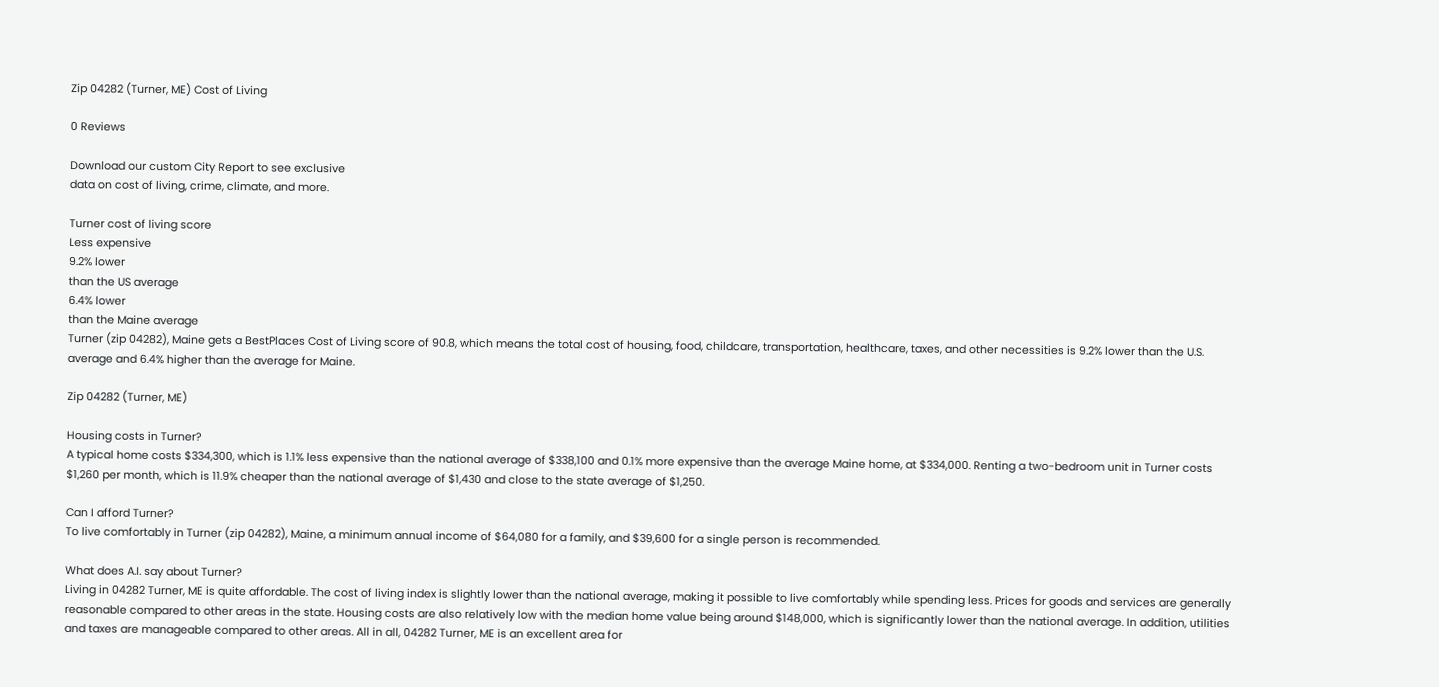Zip 04282 (Turner, ME) Cost of Living

0 Reviews

Download our custom City Report to see exclusive
data on cost of living, crime, climate, and more.

Turner cost of living score
Less expensive
9.2% lower
than the US average
6.4% lower
than the Maine average
Turner (zip 04282), Maine gets a BestPlaces Cost of Living score of 90.8, which means the total cost of housing, food, childcare, transportation, healthcare, taxes, and other necessities is 9.2% lower than the U.S. average and 6.4% higher than the average for Maine.

Zip 04282 (Turner, ME)

Housing costs in Turner?
A typical home costs $334,300, which is 1.1% less expensive than the national average of $338,100 and 0.1% more expensive than the average Maine home, at $334,000. Renting a two-bedroom unit in Turner costs $1,260 per month, which is 11.9% cheaper than the national average of $1,430 and close to the state average of $1,250.

Can I afford Turner?
To live comfortably in Turner (zip 04282), Maine, a minimum annual income of $64,080 for a family, and $39,600 for a single person is recommended.

What does A.I. say about Turner?
Living in 04282 Turner, ME is quite affordable. The cost of living index is slightly lower than the national average, making it possible to live comfortably while spending less. Prices for goods and services are generally reasonable compared to other areas in the state. Housing costs are also relatively low with the median home value being around $148,000, which is significantly lower than the national average. In addition, utilities and taxes are manageable compared to other areas. All in all, 04282 Turner, ME is an excellent area for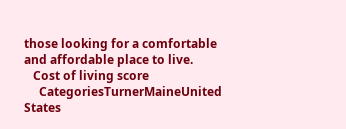those looking for a comfortable and affordable place to live.
   Cost of living score
     CategoriesTurnerMaineUnited States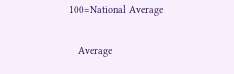100=National Average

   Average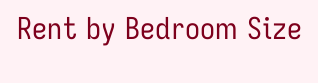Rent by Bedroom Size